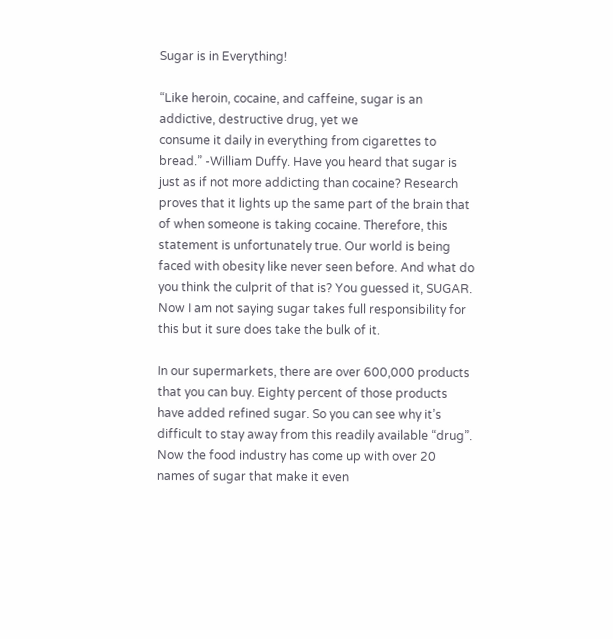Sugar is in Everything!

“Like heroin, cocaine, and caffeine, sugar is an addictive, destructive drug, yet we
consume it daily in everything from cigarettes to bread.” -William Duffy. Have you heard that sugar is just as if not more addicting than cocaine? Research proves that it lights up the same part of the brain that of when someone is taking cocaine. Therefore, this statement is unfortunately true. Our world is being faced with obesity like never seen before. And what do you think the culprit of that is? You guessed it, SUGAR. Now I am not saying sugar takes full responsibility for this but it sure does take the bulk of it.

In our supermarkets, there are over 600,000 products that you can buy. Eighty percent of those products have added refined sugar. So you can see why it’s difficult to stay away from this readily available “drug”. Now the food industry has come up with over 20 names of sugar that make it even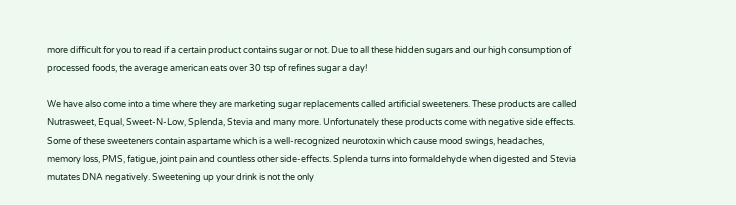more difficult for you to read if a certain product contains sugar or not. Due to all these hidden sugars and our high consumption of processed foods, the average american eats over 30 tsp of refines sugar a day!

We have also come into a time where they are marketing sugar replacements called artificial sweeteners. These products are called Nutrasweet, Equal, Sweet-N-Low, Splenda, Stevia and many more. Unfortunately these products come with negative side effects. Some of these sweeteners contain aspartame which is a well-recognized neurotoxin which cause mood swings, headaches, memory loss, PMS, fatigue, joint pain and countless other side-effects. Splenda turns into formaldehyde when digested and Stevia mutates DNA negatively. Sweetening up your drink is not the only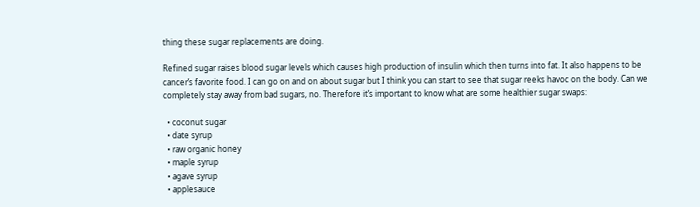thing these sugar replacements are doing.

Refined sugar raises blood sugar levels which causes high production of insulin which then turns into fat. It also happens to be cancer’s favorite food. I can go on and on about sugar but I think you can start to see that sugar reeks havoc on the body. Can we completely stay away from bad sugars, no. Therefore it’s important to know what are some healthier sugar swaps:

  • coconut sugar
  • date syrup
  • raw organic honey
  • maple syrup
  • agave syrup
  • applesauce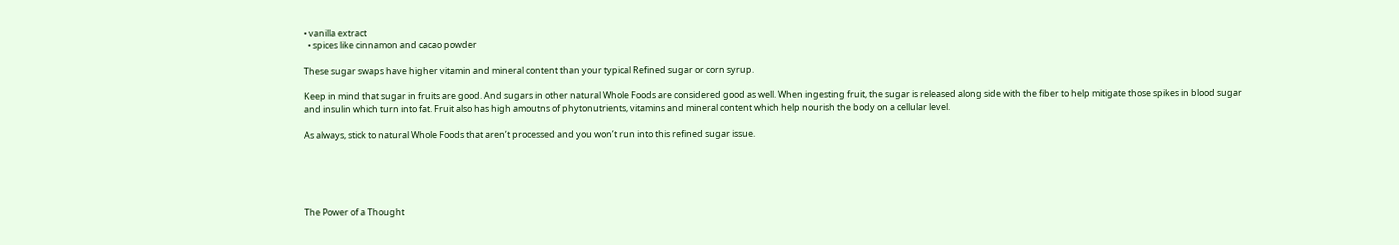• vanilla extract
  • spices like cinnamon and cacao powder

These sugar swaps have higher vitamin and mineral content than your typical Refined sugar or corn syrup.

Keep in mind that sugar in fruits are good. And sugars in other natural Whole Foods are considered good as well. When ingesting fruit, the sugar is released along side with the fiber to help mitigate those spikes in blood sugar and insulin which turn into fat. Fruit also has high amoutns of phytonutrients, vitamins and mineral content which help nourish the body on a cellular level.

As always, stick to natural Whole Foods that aren’t processed and you won’t run into this refined sugar issue.





The Power of a Thought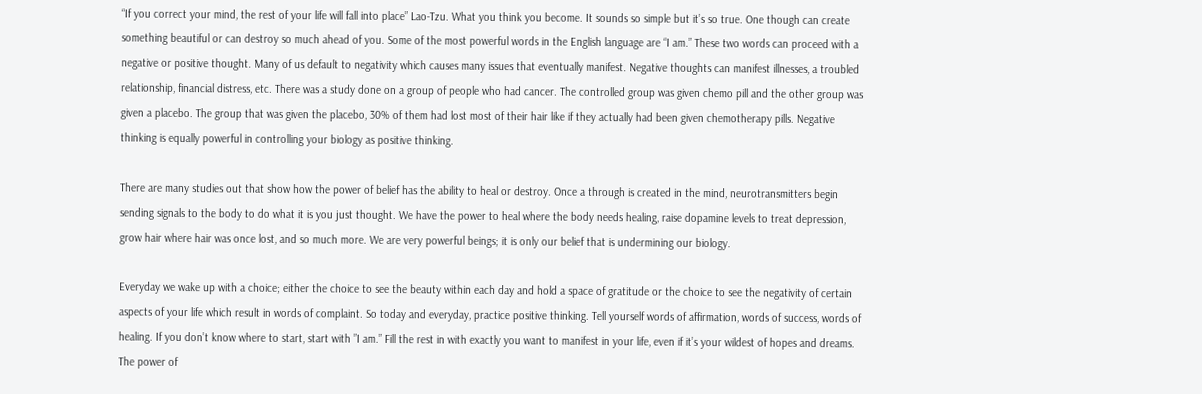“If you correct your mind, the rest of your life will fall into place” Lao-Tzu. What you think you become. It sounds so simple but it’s so true. One though can create something beautiful or can destroy so much ahead of you. Some of the most powerful words in the English language are “I am.” These two words can proceed with a negative or positive thought. Many of us default to negativity which causes many issues that eventually manifest. Negative thoughts can manifest illnesses, a troubled relationship, financial distress, etc. There was a study done on a group of people who had cancer. The controlled group was given chemo pill and the other group was given a placebo. The group that was given the placebo, 30% of them had lost most of their hair like if they actually had been given chemotherapy pills. Negative thinking is equally powerful in controlling your biology as positive thinking.

There are many studies out that show how the power of belief has the ability to heal or destroy. Once a through is created in the mind, neurotransmitters begin sending signals to the body to do what it is you just thought. We have the power to heal where the body needs healing, raise dopamine levels to treat depression, grow hair where hair was once lost, and so much more. We are very powerful beings; it is only our belief that is undermining our biology.

Everyday we wake up with a choice; either the choice to see the beauty within each day and hold a space of gratitude or the choice to see the negativity of certain aspects of your life which result in words of complaint. So today and everyday, practice positive thinking. Tell yourself words of affirmation, words of success, words of healing. If you don’t know where to start, start with ”I am.” Fill the rest in with exactly you want to manifest in your life, even if it’s your wildest of hopes and dreams. The power of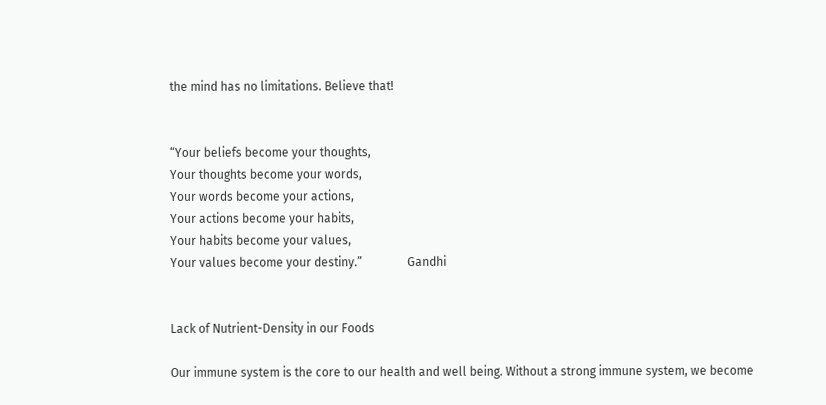the mind has no limitations. Believe that!


“Your beliefs become your thoughts,
Your thoughts become your words,
Your words become your actions,
Your actions become your habits,
Your habits become your values,
Your values become your destiny.”               Gandhi


Lack of Nutrient-Density in our Foods

Our immune system is the core to our health and well being. Without a strong immune system, we become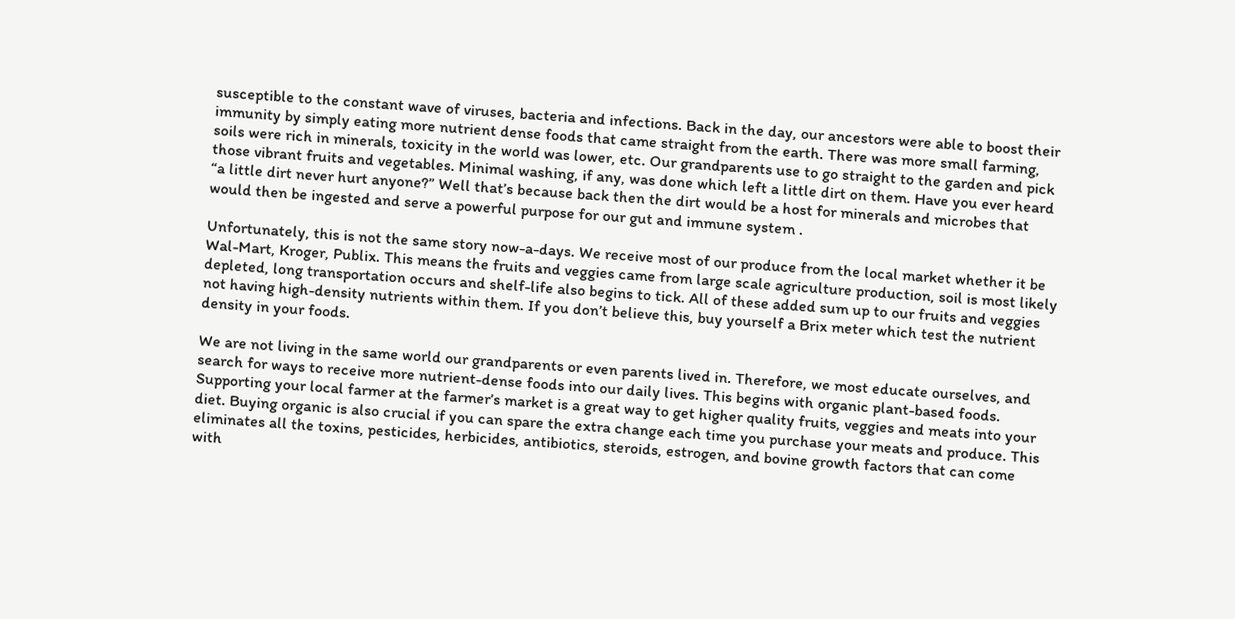susceptible to the constant wave of viruses, bacteria and infections. Back in the day, our ancestors were able to boost their immunity by simply eating more nutrient dense foods that came straight from the earth. There was more small farming, soils were rich in minerals, toxicity in the world was lower, etc. Our grandparents use to go straight to the garden and pick those vibrant fruits and vegetables. Minimal washing, if any, was done which left a little dirt on them. Have you ever heard “a little dirt never hurt anyone?” Well that’s because back then the dirt would be a host for minerals and microbes that would then be ingested and serve a powerful purpose for our gut and immune system .

Unfortunately, this is not the same story now-a-days. We receive most of our produce from the local market whether it be Wal-Mart, Kroger, Publix. This means the fruits and veggies came from large scale agriculture production, soil is most likely depleted, long transportation occurs and shelf-life also begins to tick. All of these added sum up to our fruits and veggies not having high-density nutrients within them. If you don’t believe this, buy yourself a Brix meter which test the nutrient density in your foods.

We are not living in the same world our grandparents or even parents lived in. Therefore, we most educate ourselves, and search for ways to receive more nutrient-dense foods into our daily lives. This begins with organic plant-based foods. Supporting your local farmer at the farmer’s market is a great way to get higher quality fruits, veggies and meats into your diet. Buying organic is also crucial if you can spare the extra change each time you purchase your meats and produce. This eliminates all the toxins, pesticides, herbicides, antibiotics, steroids, estrogen, and bovine growth factors that can come with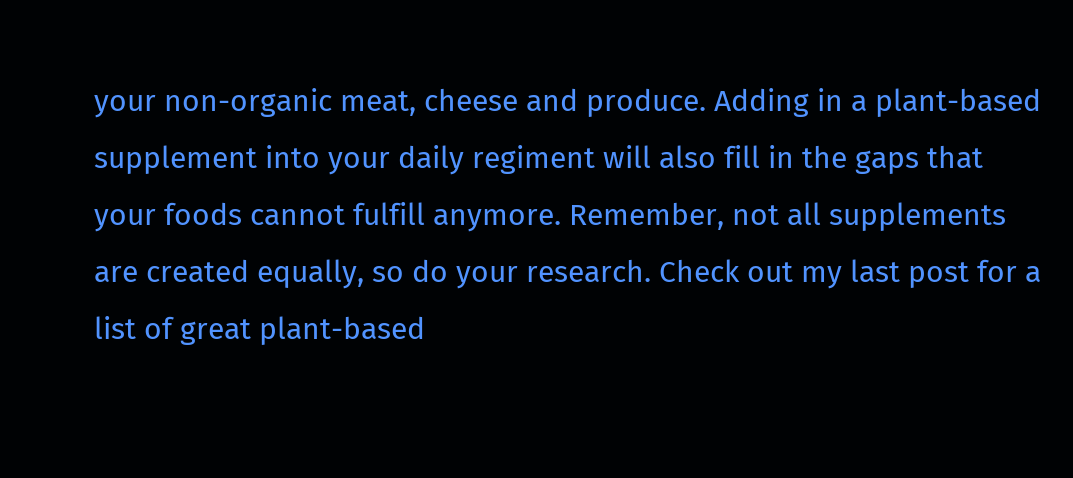your non-organic meat, cheese and produce. Adding in a plant-based supplement into your daily regiment will also fill in the gaps that your foods cannot fulfill anymore. Remember, not all supplements are created equally, so do your research. Check out my last post for a list of great plant-based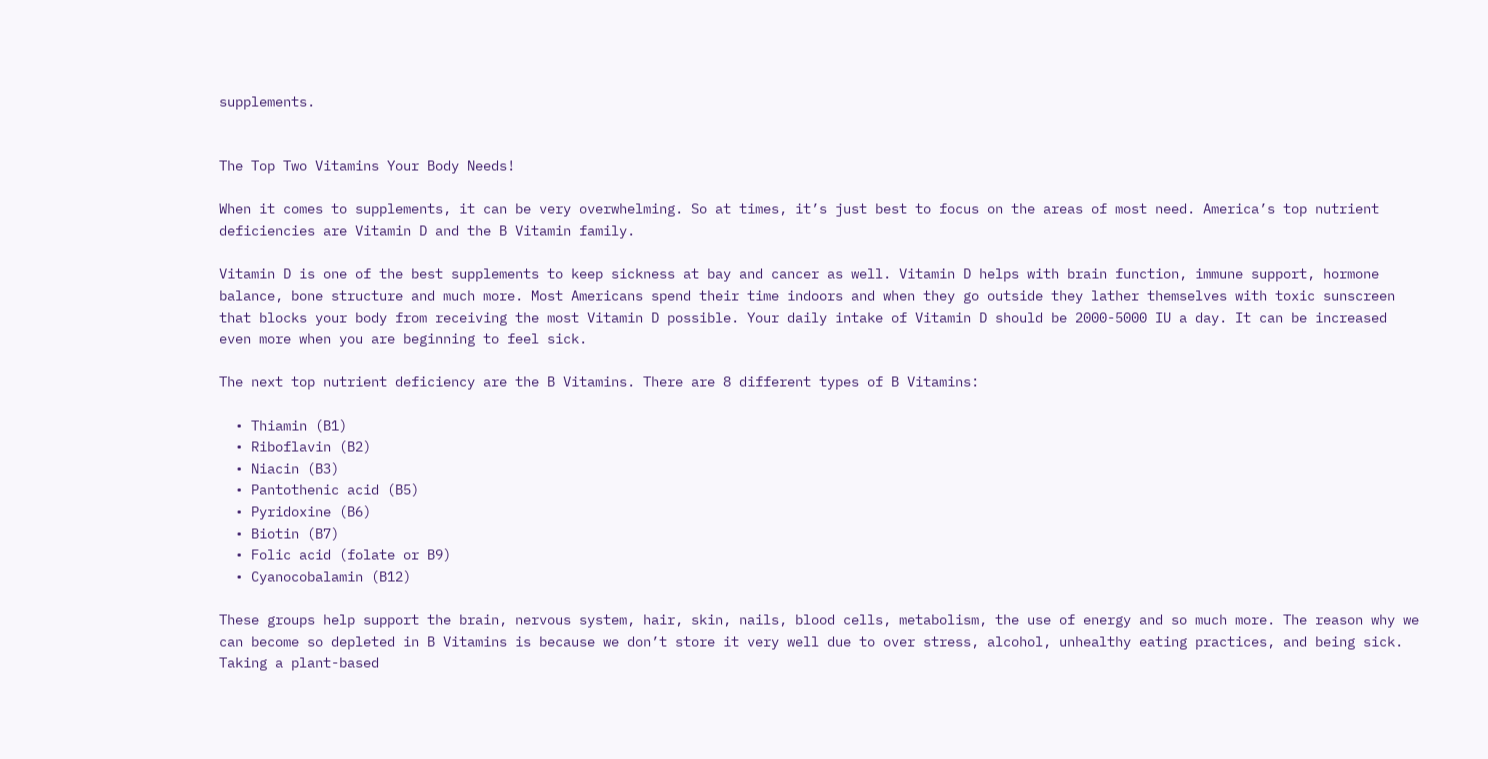supplements.


The Top Two Vitamins Your Body Needs!

When it comes to supplements, it can be very overwhelming. So at times, it’s just best to focus on the areas of most need. America’s top nutrient deficiencies are Vitamin D and the B Vitamin family.

Vitamin D is one of the best supplements to keep sickness at bay and cancer as well. Vitamin D helps with brain function, immune support, hormone balance, bone structure and much more. Most Americans spend their time indoors and when they go outside they lather themselves with toxic sunscreen that blocks your body from receiving the most Vitamin D possible. Your daily intake of Vitamin D should be 2000-5000 IU a day. It can be increased even more when you are beginning to feel sick.

The next top nutrient deficiency are the B Vitamins. There are 8 different types of B Vitamins:

  • Thiamin (B1)
  • Riboflavin (B2)
  • Niacin (B3)
  • Pantothenic acid (B5)
  • Pyridoxine (B6)
  • Biotin (B7)
  • Folic acid (folate or B9)
  • Cyanocobalamin (B12)

These groups help support the brain, nervous system, hair, skin, nails, blood cells, metabolism, the use of energy and so much more. The reason why we can become so depleted in B Vitamins is because we don’t store it very well due to over stress, alcohol, unhealthy eating practices, and being sick. Taking a plant-based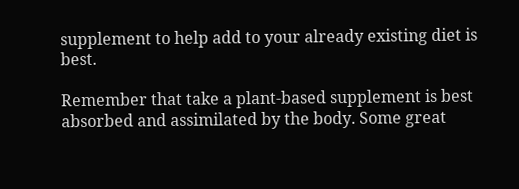supplement to help add to your already existing diet is best.

Remember that take a plant-based supplement is best absorbed and assimilated by the body. Some great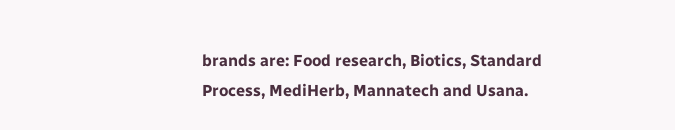brands are: Food research, Biotics, Standard Process, MediHerb, Mannatech and Usana.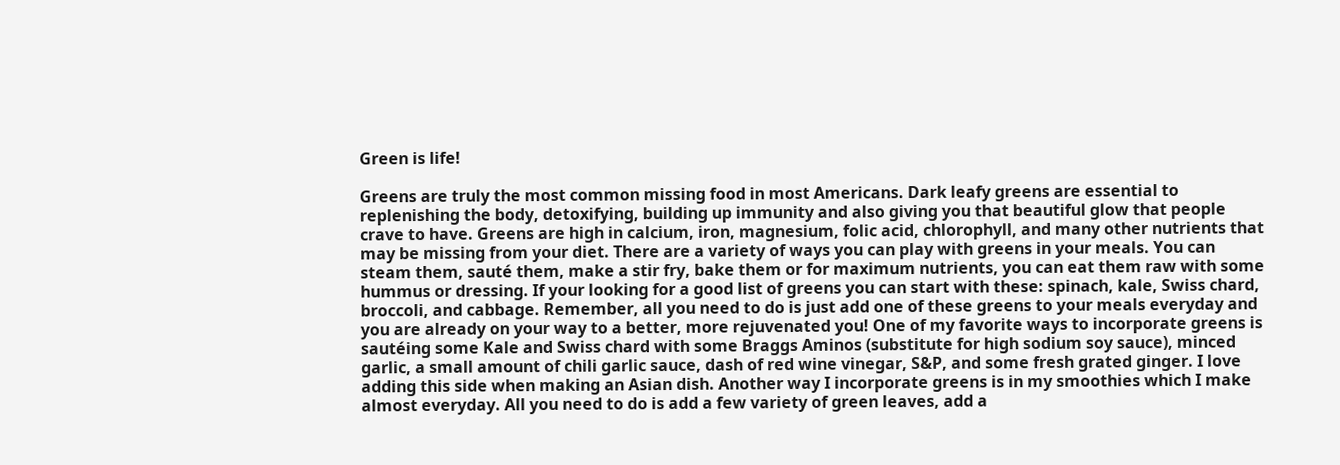Green is life!

Greens are truly the most common missing food in most Americans. Dark leafy greens are essential to replenishing the body, detoxifying, building up immunity and also giving you that beautiful glow that people crave to have. Greens are high in calcium, iron, magnesium, folic acid, chlorophyll, and many other nutrients that may be missing from your diet. There are a variety of ways you can play with greens in your meals. You can steam them, sauté them, make a stir fry, bake them or for maximum nutrients, you can eat them raw with some hummus or dressing. If your looking for a good list of greens you can start with these: spinach, kale, Swiss chard, broccoli, and cabbage. Remember, all you need to do is just add one of these greens to your meals everyday and you are already on your way to a better, more rejuvenated you! One of my favorite ways to incorporate greens is sautéing some Kale and Swiss chard with some Braggs Aminos (substitute for high sodium soy sauce), minced garlic, a small amount of chili garlic sauce, dash of red wine vinegar, S&P, and some fresh grated ginger. I love adding this side when making an Asian dish. Another way I incorporate greens is in my smoothies which I make almost everyday. All you need to do is add a few variety of green leaves, add a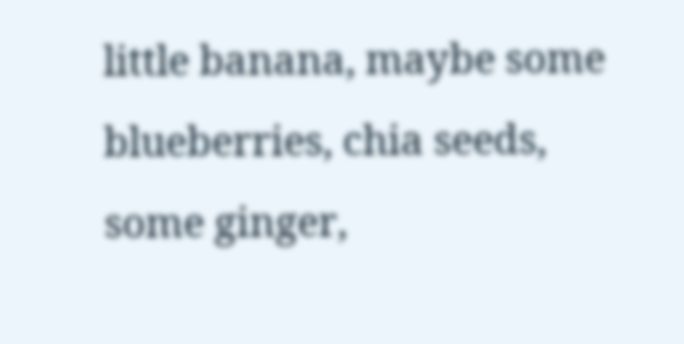little banana, maybe some blueberries, chia seeds, some ginger,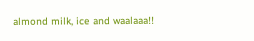almond milk, ice and waalaaa!!